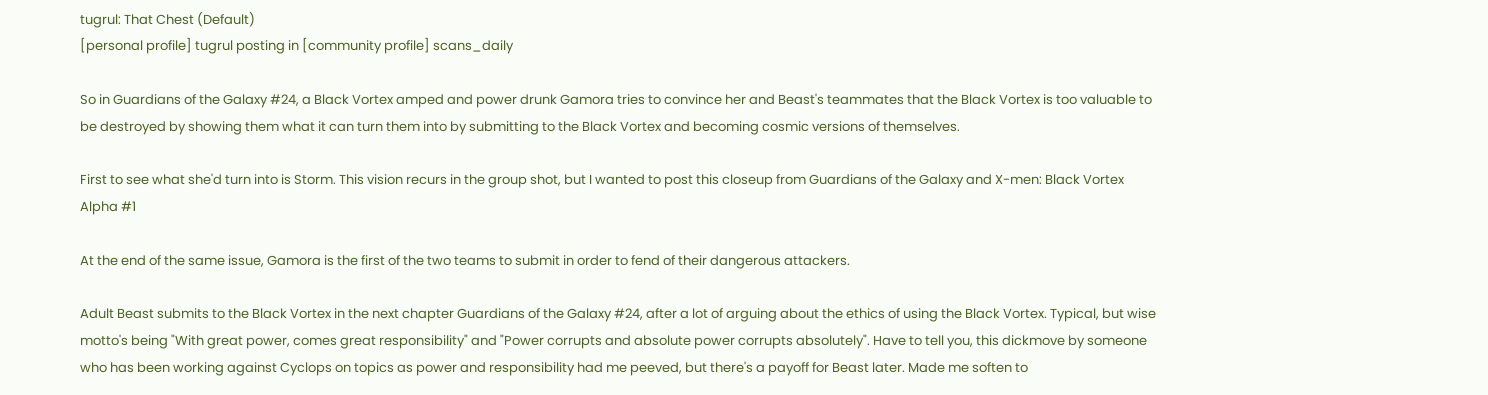tugrul: That Chest (Default)
[personal profile] tugrul posting in [community profile] scans_daily

So in Guardians of the Galaxy #24, a Black Vortex amped and power drunk Gamora tries to convince her and Beast's teammates that the Black Vortex is too valuable to be destroyed by showing them what it can turn them into by submitting to the Black Vortex and becoming cosmic versions of themselves.

First to see what she'd turn into is Storm. This vision recurs in the group shot, but I wanted to post this closeup from Guardians of the Galaxy and X-men: Black Vortex Alpha #1

At the end of the same issue, Gamora is the first of the two teams to submit in order to fend of their dangerous attackers.

Adult Beast submits to the Black Vortex in the next chapter Guardians of the Galaxy #24, after a lot of arguing about the ethics of using the Black Vortex. Typical, but wise motto's being "With great power, comes great responsibility" and "Power corrupts and absolute power corrupts absolutely". Have to tell you, this dickmove by someone who has been working against Cyclops on topics as power and responsibility had me peeved, but there's a payoff for Beast later. Made me soften to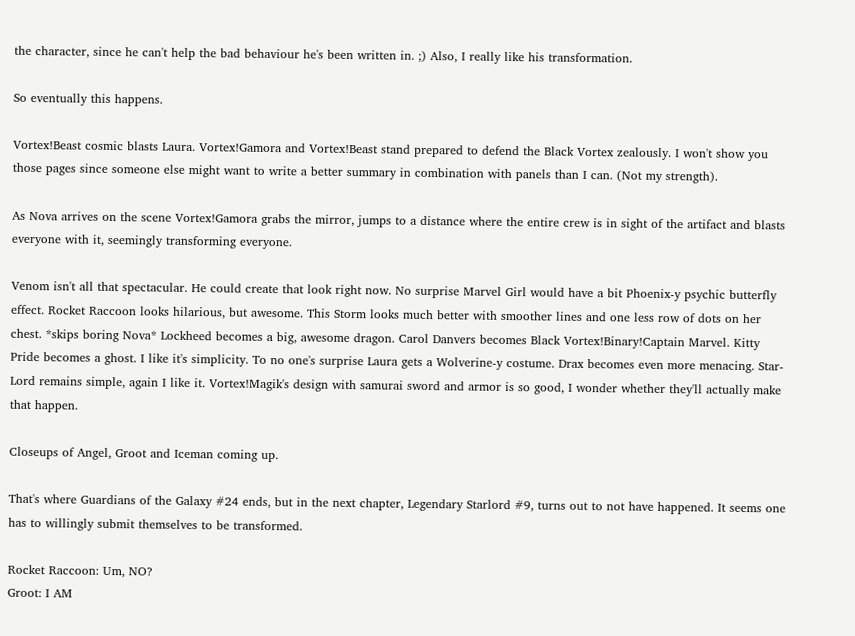the character, since he can't help the bad behaviour he's been written in. ;) Also, I really like his transformation.

So eventually this happens.

Vortex!Beast cosmic blasts Laura. Vortex!Gamora and Vortex!Beast stand prepared to defend the Black Vortex zealously. I won't show you those pages since someone else might want to write a better summary in combination with panels than I can. (Not my strength).

As Nova arrives on the scene Vortex!Gamora grabs the mirror, jumps to a distance where the entire crew is in sight of the artifact and blasts everyone with it, seemingly transforming everyone.

Venom isn't all that spectacular. He could create that look right now. No surprise Marvel Girl would have a bit Phoenix-y psychic butterfly effect. Rocket Raccoon looks hilarious, but awesome. This Storm looks much better with smoother lines and one less row of dots on her chest. *skips boring Nova* Lockheed becomes a big, awesome dragon. Carol Danvers becomes Black Vortex!Binary!Captain Marvel. Kitty Pride becomes a ghost. I like it's simplicity. To no one's surprise Laura gets a Wolverine-y costume. Drax becomes even more menacing. Star-Lord remains simple, again I like it. Vortex!Magik's design with samurai sword and armor is so good, I wonder whether they'll actually make that happen.

Closeups of Angel, Groot and Iceman coming up.

That's where Guardians of the Galaxy #24 ends, but in the next chapter, Legendary Starlord #9, turns out to not have happened. It seems one has to willingly submit themselves to be transformed.

Rocket Raccoon: Um, NO?
Groot: I AM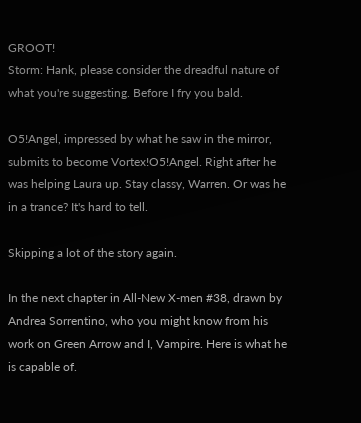GROOT!
Storm: Hank, please consider the dreadful nature of what you're suggesting. Before I fry you bald.

O5!Angel, impressed by what he saw in the mirror, submits to become Vortex!O5!Angel. Right after he was helping Laura up. Stay classy, Warren. Or was he in a trance? It's hard to tell.

Skipping a lot of the story again.

In the next chapter in All-New X-men #38, drawn by Andrea Sorrentino, who you might know from his work on Green Arrow and I, Vampire. Here is what he is capable of.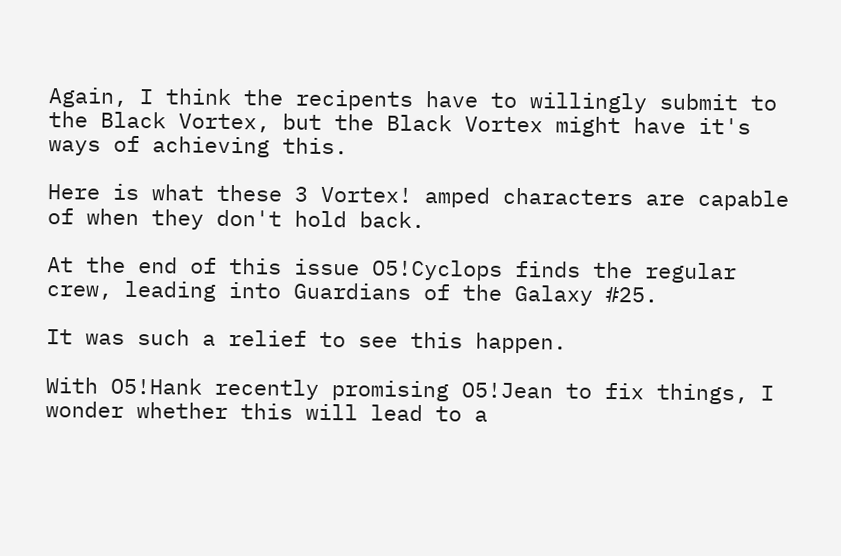Again, I think the recipents have to willingly submit to the Black Vortex, but the Black Vortex might have it's ways of achieving this.

Here is what these 3 Vortex! amped characters are capable of when they don't hold back.

At the end of this issue O5!Cyclops finds the regular crew, leading into Guardians of the Galaxy #25.

It was such a relief to see this happen.

With O5!Hank recently promising O5!Jean to fix things, I wonder whether this will lead to a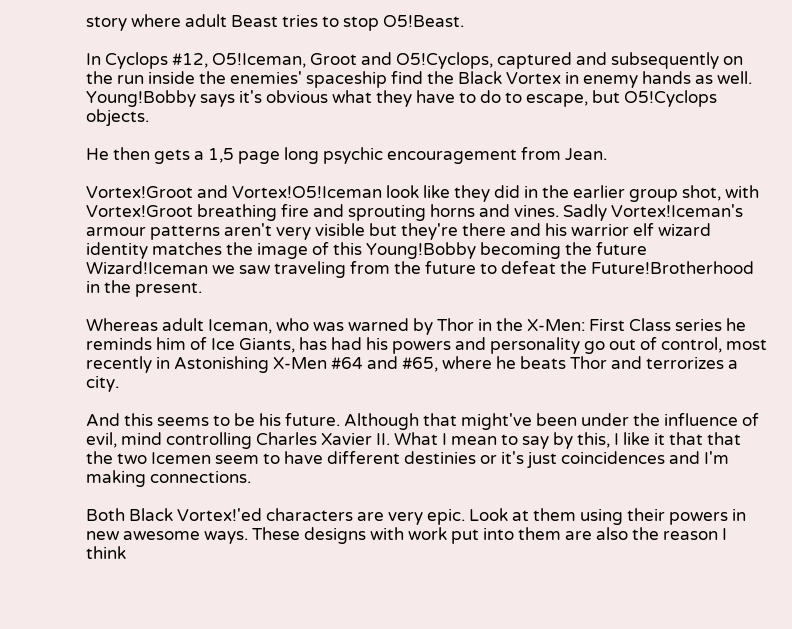story where adult Beast tries to stop O5!Beast.

In Cyclops #12, O5!Iceman, Groot and O5!Cyclops, captured and subsequently on the run inside the enemies' spaceship find the Black Vortex in enemy hands as well. Young!Bobby says it's obvious what they have to do to escape, but O5!Cyclops objects.

He then gets a 1,5 page long psychic encouragement from Jean.

Vortex!Groot and Vortex!O5!Iceman look like they did in the earlier group shot, with Vortex!Groot breathing fire and sprouting horns and vines. Sadly Vortex!Iceman's armour patterns aren't very visible but they're there and his warrior elf wizard identity matches the image of this Young!Bobby becoming the future Wizard!Iceman we saw traveling from the future to defeat the Future!Brotherhood in the present.

Whereas adult Iceman, who was warned by Thor in the X-Men: First Class series he reminds him of Ice Giants, has had his powers and personality go out of control, most recently in Astonishing X-Men #64 and #65, where he beats Thor and terrorizes a city.

And this seems to be his future. Although that might've been under the influence of evil, mind controlling Charles Xavier II. What I mean to say by this, I like it that that the two Icemen seem to have different destinies or it's just coincidences and I'm making connections.

Both Black Vortex!'ed characters are very epic. Look at them using their powers in new awesome ways. These designs with work put into them are also the reason I think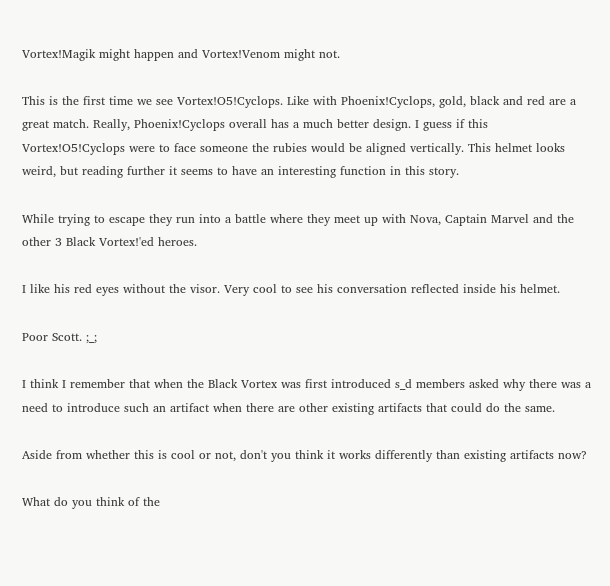Vortex!Magik might happen and Vortex!Venom might not.

This is the first time we see Vortex!O5!Cyclops. Like with Phoenix!Cyclops, gold, black and red are a great match. Really, Phoenix!Cyclops overall has a much better design. I guess if this Vortex!O5!Cyclops were to face someone the rubies would be aligned vertically. This helmet looks weird, but reading further it seems to have an interesting function in this story.

While trying to escape they run into a battle where they meet up with Nova, Captain Marvel and the other 3 Black Vortex!'ed heroes.

I like his red eyes without the visor. Very cool to see his conversation reflected inside his helmet.

Poor Scott. ;_;

I think I remember that when the Black Vortex was first introduced s_d members asked why there was a need to introduce such an artifact when there are other existing artifacts that could do the same.

Aside from whether this is cool or not, don't you think it works differently than existing artifacts now?

What do you think of the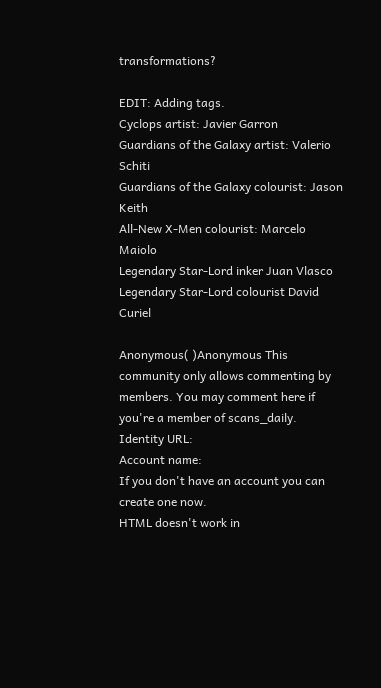transformations?

EDIT: Adding tags.
Cyclops artist: Javier Garron
Guardians of the Galaxy artist: Valerio Schiti
Guardians of the Galaxy colourist: Jason Keith
All-New X-Men colourist: Marcelo Maiolo
Legendary Star-Lord inker Juan Vlasco
Legendary Star-Lord colourist David Curiel

Anonymous( )Anonymous This community only allows commenting by members. You may comment here if you're a member of scans_daily.
Identity URL:
Account name:
If you don't have an account you can create one now.
HTML doesn't work in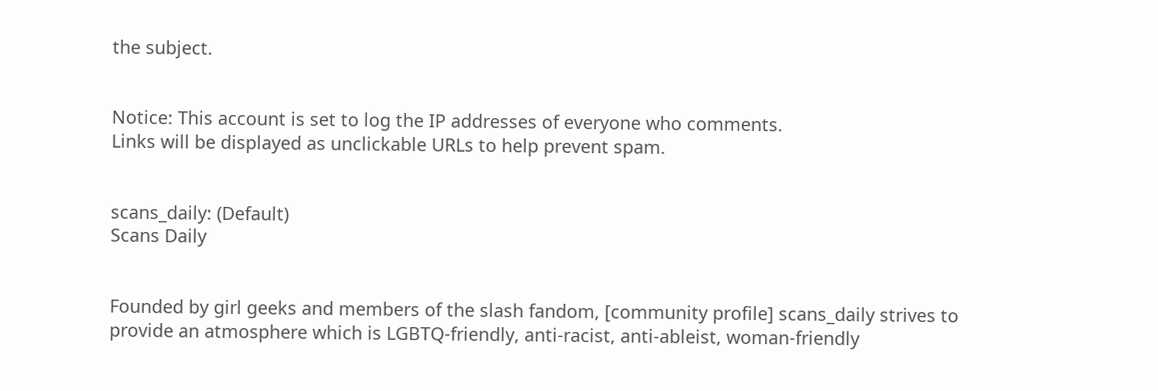the subject.


Notice: This account is set to log the IP addresses of everyone who comments.
Links will be displayed as unclickable URLs to help prevent spam.


scans_daily: (Default)
Scans Daily


Founded by girl geeks and members of the slash fandom, [community profile] scans_daily strives to provide an atmosphere which is LGBTQ-friendly, anti-racist, anti-ableist, woman-friendly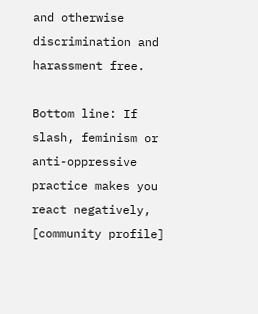and otherwise discrimination and harassment free.

Bottom line: If slash, feminism or anti-oppressive practice makes you react negatively, [community profile]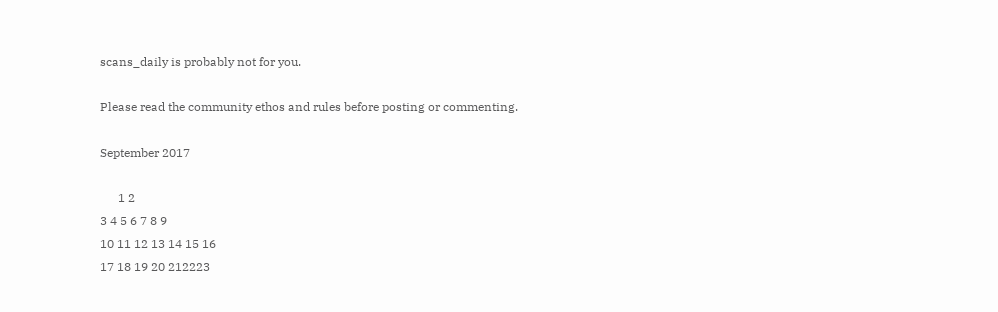scans_daily is probably not for you.

Please read the community ethos and rules before posting or commenting.

September 2017

      1 2
3 4 5 6 7 8 9
10 11 12 13 14 15 16
17 18 19 20 212223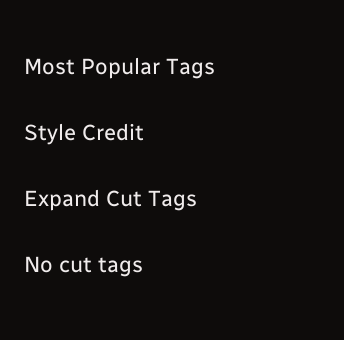Most Popular Tags

Style Credit

Expand Cut Tags

No cut tags